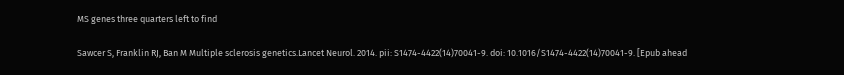MS genes three quarters left to find

Sawcer S, Franklin RJ, Ban M Multiple sclerosis genetics.Lancet Neurol. 2014. pii: S1474-4422(14)70041-9. doi: 10.1016/S1474-4422(14)70041-9. [Epub ahead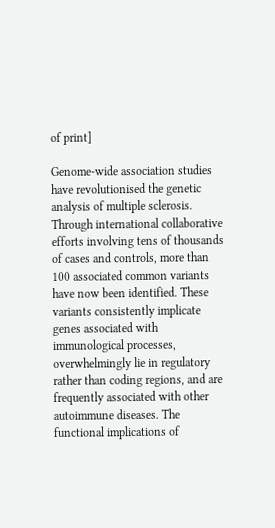of print]

Genome-wide association studies have revolutionised the genetic analysis of multiple sclerosis. Through international collaborative efforts involving tens of thousands of cases and controls, more than 100 associated common variants have now been identified. These variants consistently implicate genes associated with immunological processes, overwhelmingly lie in regulatory rather than coding regions, and are frequently associated with other autoimmune diseases. The functional implications of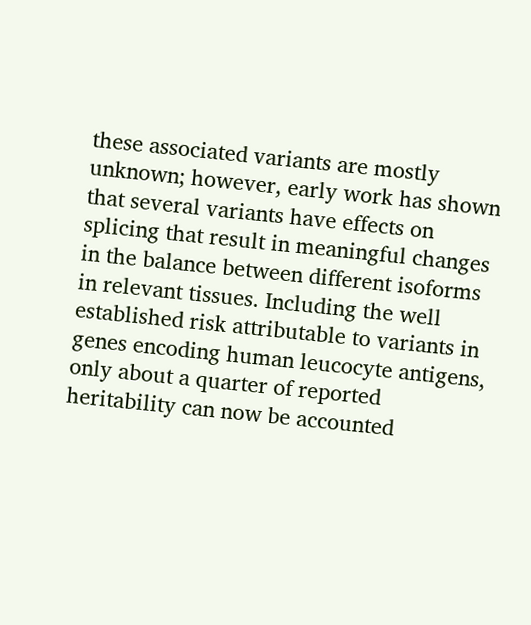these associated variants are mostly unknown; however, early work has shown that several variants have effects on splicing that result in meaningful changes in the balance between different isoforms in relevant tissues. Including the well established risk attributable to variants in genes encoding human leucocyte antigens, only about a quarter of reported heritability can now be accounted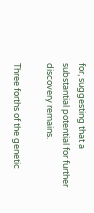for, suggesting that a substantial potential for further discovery remains.

Three forths of the genetic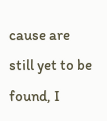cause are still yet to be found, I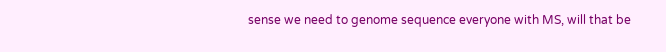sense we need to genome sequence everyone with MS, will that be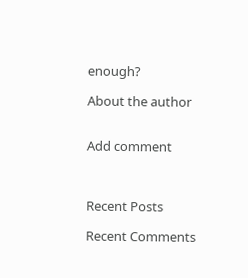enough?

About the author


Add comment



Recent Posts

Recent Comments